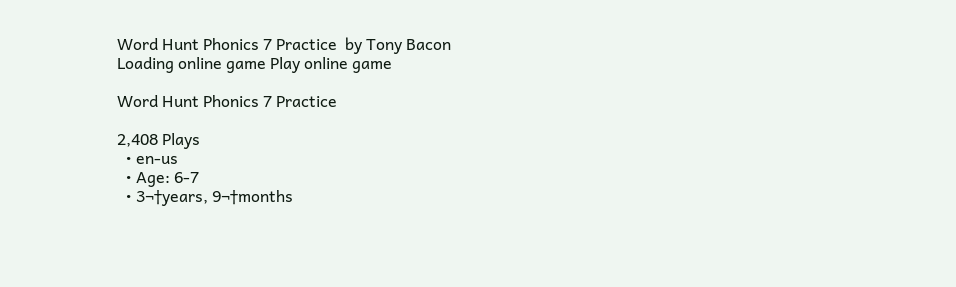Word Hunt Phonics 7 Practice  by Tony Bacon
Loading online game Play online game

Word Hunt Phonics 7 Practice

2,408 Plays
  • en-us
  • Age: 6-7
  • 3¬†years, 9¬†months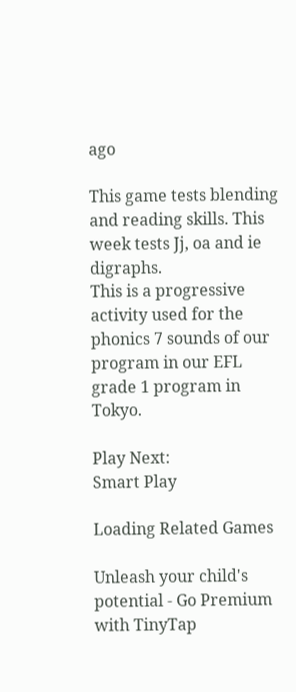ago

This game tests blending and reading skills. This week tests Jj, oa and ie digraphs.
This is a progressive activity used for the phonics 7 sounds of our program in our EFL grade 1 program in Tokyo.

Play Next:
Smart Play

Loading Related Games

Unleash your child's potential - Go Premium with TinyTap